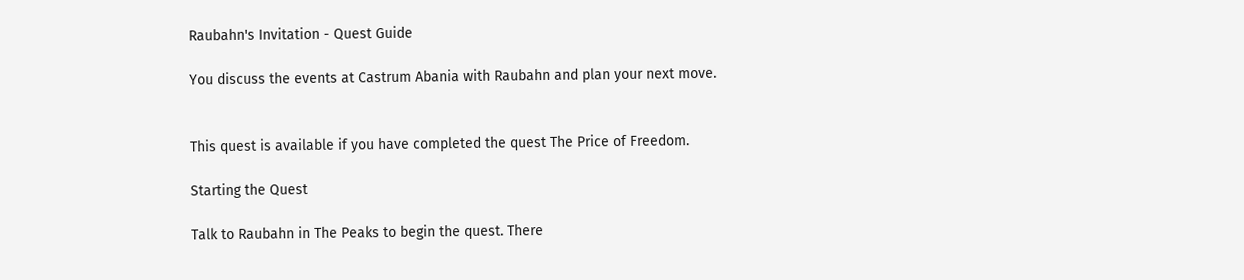Raubahn's Invitation - Quest Guide

You discuss the events at Castrum Abania with Raubahn and plan your next move.


This quest is available if you have completed the quest The Price of Freedom.

Starting the Quest

Talk to Raubahn in The Peaks to begin the quest. There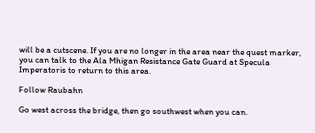will be a cutscene. If you are no longer in the area near the quest marker, you can talk to the Ala Mhigan Resistance Gate Guard at Specula Imperatoris to return to this area.

Follow Raubahn

Go west across the bridge, then go southwest when you can.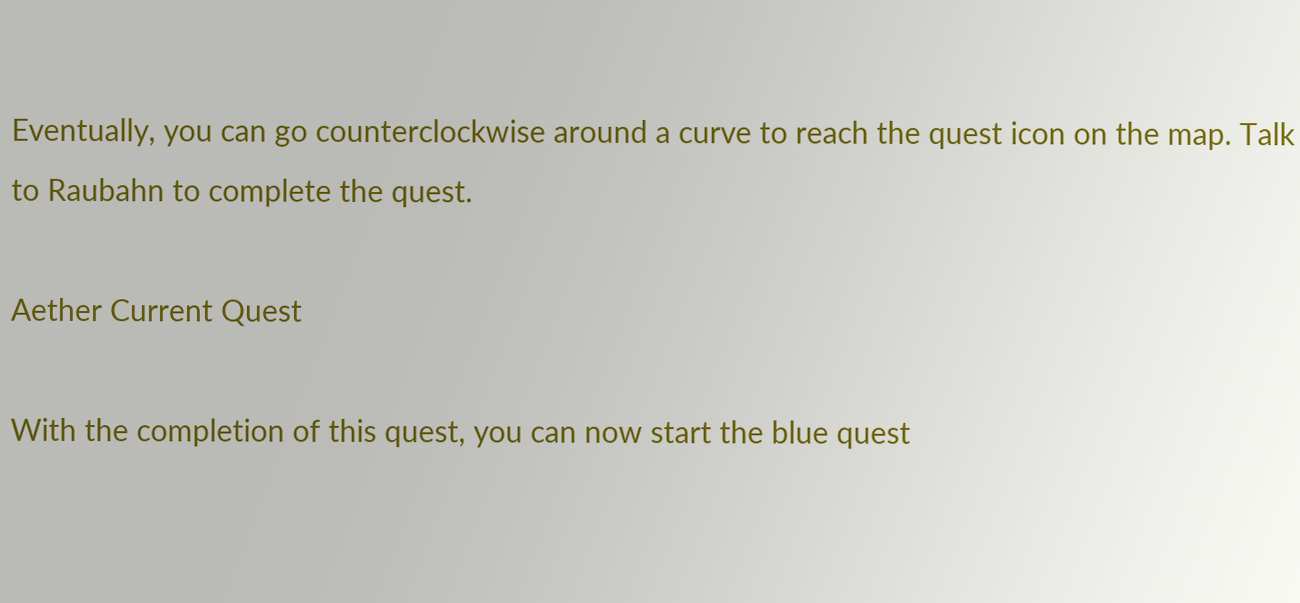Eventually, you can go counterclockwise around a curve to reach the quest icon on the map. Talk to Raubahn to complete the quest.

Aether Current Quest

With the completion of this quest, you can now start the blue quest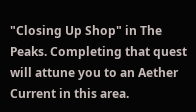"Closing Up Shop" in The Peaks. Completing that quest will attune you to an Aether Current in this area.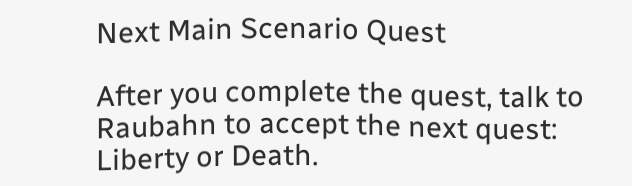Next Main Scenario Quest

After you complete the quest, talk to Raubahn to accept the next quest: Liberty or Death.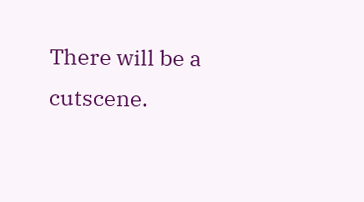There will be a cutscene.